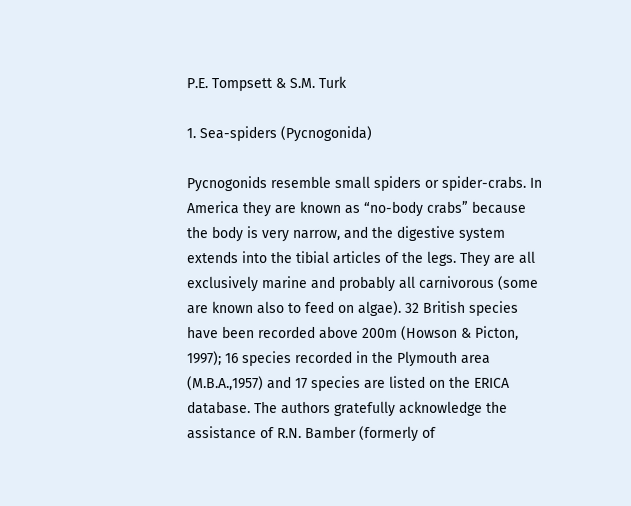P.E. Tompsett & S.M. Turk

1. Sea-spiders (Pycnogonida)

Pycnogonids resemble small spiders or spider-crabs. In America they are known as “no-body crabs” because the body is very narrow, and the digestive system extends into the tibial articles of the legs. They are all exclusively marine and probably all carnivorous (some are known also to feed on algae). 32 British species have been recorded above 200m (Howson & Picton, 1997); 16 species recorded in the Plymouth area (M.B.A.,1957) and 17 species are listed on the ERICA database. The authors gratefully acknowledge the assistance of R.N. Bamber (formerly of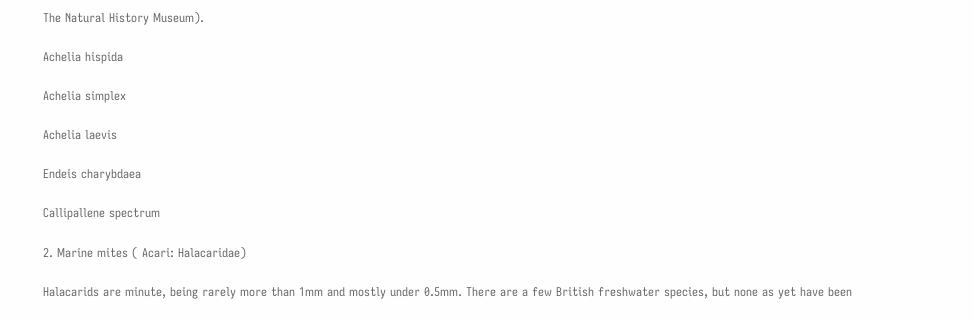The Natural History Museum).

Achelia hispida

Achelia simplex

Achelia laevis

Endeis charybdaea

Callipallene spectrum

2. Marine mites ( Acari: Halacaridae)

Halacarids are minute, being rarely more than 1mm and mostly under 0.5mm. There are a few British freshwater species, but none as yet have been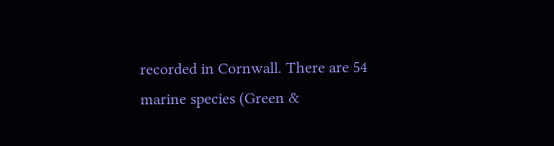recorded in Cornwall. There are 54 marine species (Green &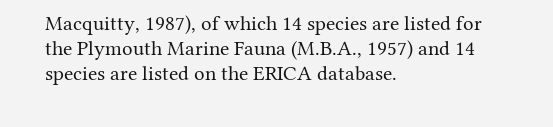Macquitty, 1987), of which 14 species are listed for the Plymouth Marine Fauna (M.B.A., 1957) and 14 species are listed on the ERICA database.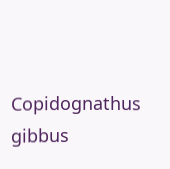Copidognathus gibbus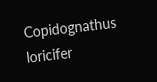Copidognathus loricifer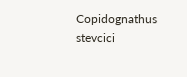Copidognathus stevcici